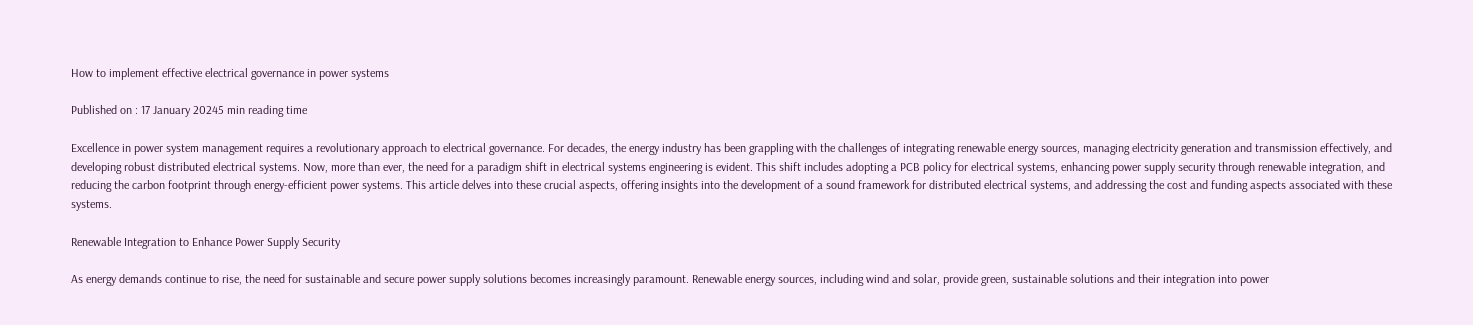How to implement effective electrical governance in power systems

Published on : 17 January 20245 min reading time

Excellence in power system management requires a revolutionary approach to electrical governance. For decades, the energy industry has been grappling with the challenges of integrating renewable energy sources, managing electricity generation and transmission effectively, and developing robust distributed electrical systems. Now, more than ever, the need for a paradigm shift in electrical systems engineering is evident. This shift includes adopting a PCB policy for electrical systems, enhancing power supply security through renewable integration, and reducing the carbon footprint through energy-efficient power systems. This article delves into these crucial aspects, offering insights into the development of a sound framework for distributed electrical systems, and addressing the cost and funding aspects associated with these systems.

Renewable Integration to Enhance Power Supply Security

As energy demands continue to rise, the need for sustainable and secure power supply solutions becomes increasingly paramount. Renewable energy sources, including wind and solar, provide green, sustainable solutions and their integration into power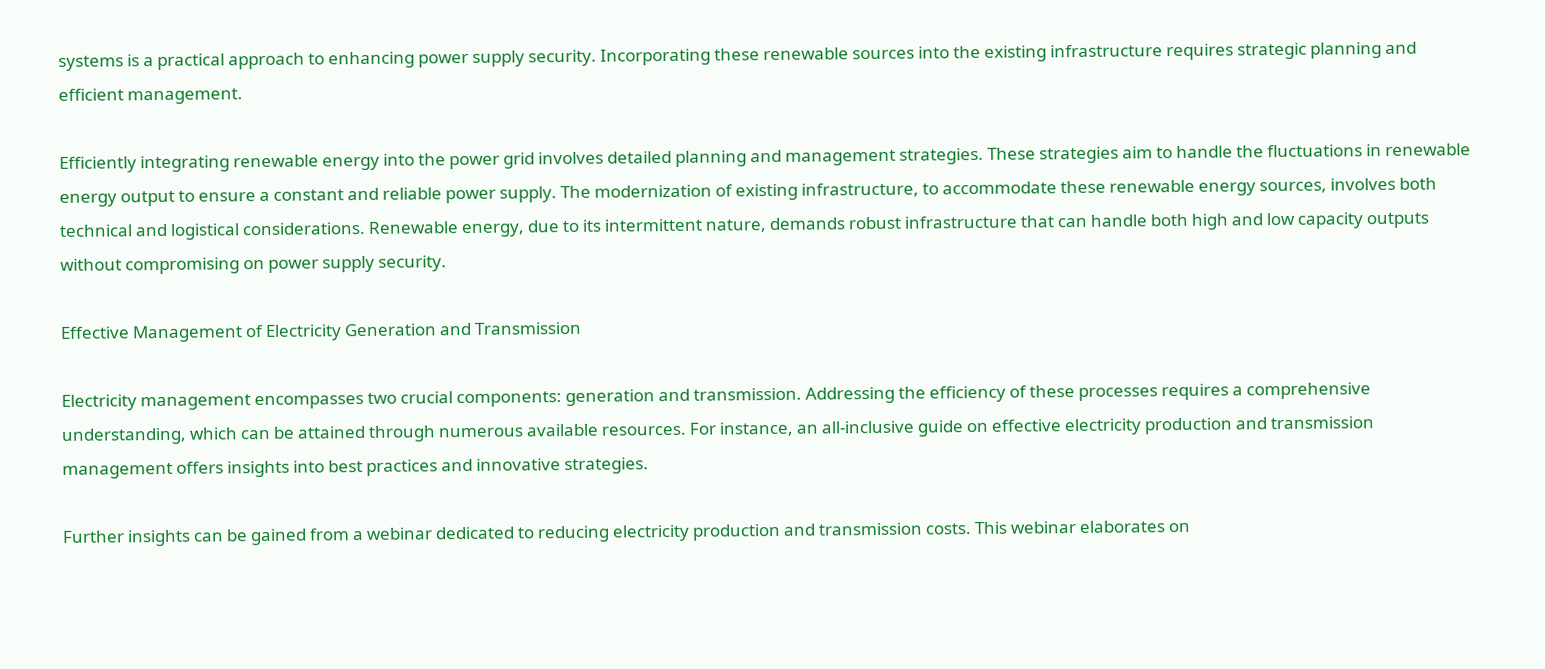systems is a practical approach to enhancing power supply security. Incorporating these renewable sources into the existing infrastructure requires strategic planning and efficient management.

Efficiently integrating renewable energy into the power grid involves detailed planning and management strategies. These strategies aim to handle the fluctuations in renewable energy output to ensure a constant and reliable power supply. The modernization of existing infrastructure, to accommodate these renewable energy sources, involves both technical and logistical considerations. Renewable energy, due to its intermittent nature, demands robust infrastructure that can handle both high and low capacity outputs without compromising on power supply security.

Effective Management of Electricity Generation and Transmission

Electricity management encompasses two crucial components: generation and transmission. Addressing the efficiency of these processes requires a comprehensive understanding, which can be attained through numerous available resources. For instance, an all-inclusive guide on effective electricity production and transmission management offers insights into best practices and innovative strategies.

Further insights can be gained from a webinar dedicated to reducing electricity production and transmission costs. This webinar elaborates on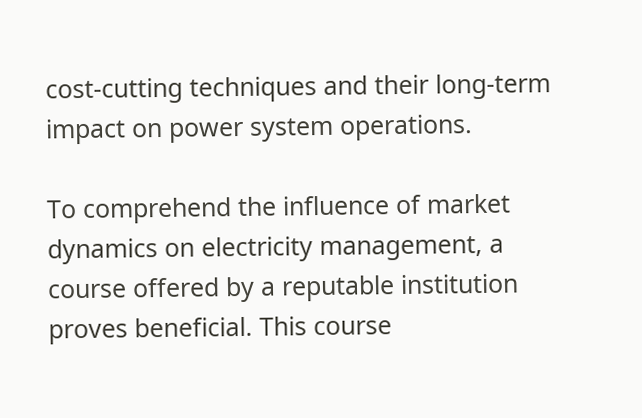cost-cutting techniques and their long-term impact on power system operations.

To comprehend the influence of market dynamics on electricity management, a course offered by a reputable institution proves beneficial. This course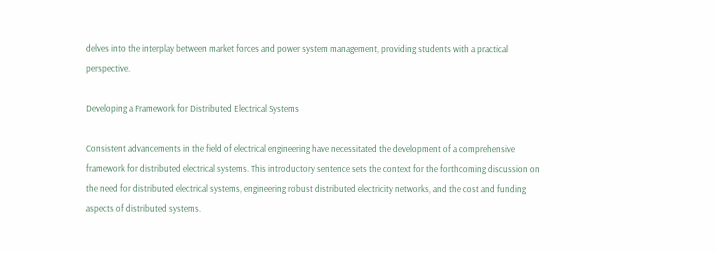delves into the interplay between market forces and power system management, providing students with a practical perspective.

Developing a Framework for Distributed Electrical Systems

Consistent advancements in the field of electrical engineering have necessitated the development of a comprehensive framework for distributed electrical systems. This introductory sentence sets the context for the forthcoming discussion on the need for distributed electrical systems, engineering robust distributed electricity networks, and the cost and funding aspects of distributed systems.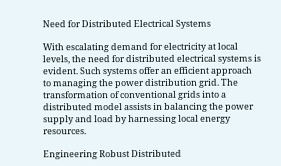Need for Distributed Electrical Systems

With escalating demand for electricity at local levels, the need for distributed electrical systems is evident. Such systems offer an efficient approach to managing the power distribution grid. The transformation of conventional grids into a distributed model assists in balancing the power supply and load by harnessing local energy resources.

Engineering Robust Distributed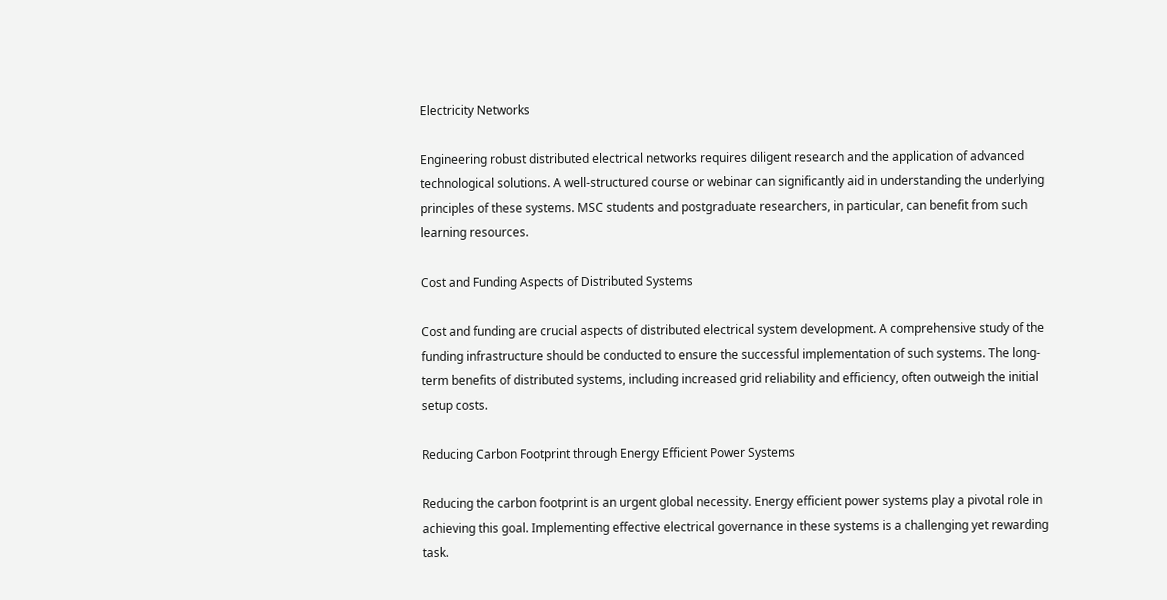Electricity Networks

Engineering robust distributed electrical networks requires diligent research and the application of advanced technological solutions. A well-structured course or webinar can significantly aid in understanding the underlying principles of these systems. MSC students and postgraduate researchers, in particular, can benefit from such learning resources.

Cost and Funding Aspects of Distributed Systems

Cost and funding are crucial aspects of distributed electrical system development. A comprehensive study of the funding infrastructure should be conducted to ensure the successful implementation of such systems. The long-term benefits of distributed systems, including increased grid reliability and efficiency, often outweigh the initial setup costs.

Reducing Carbon Footprint through Energy Efficient Power Systems

Reducing the carbon footprint is an urgent global necessity. Energy efficient power systems play a pivotal role in achieving this goal. Implementing effective electrical governance in these systems is a challenging yet rewarding task.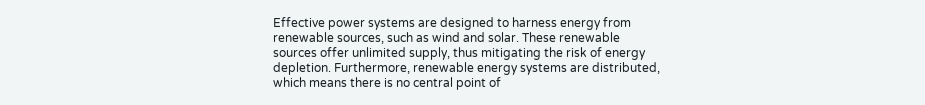Effective power systems are designed to harness energy from renewable sources, such as wind and solar. These renewable sources offer unlimited supply, thus mitigating the risk of energy depletion. Furthermore, renewable energy systems are distributed, which means there is no central point of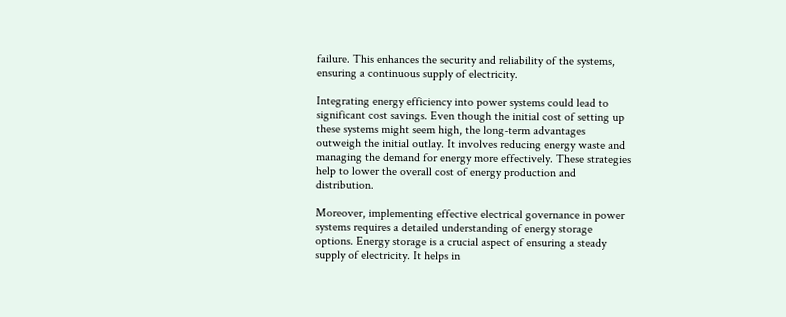failure. This enhances the security and reliability of the systems, ensuring a continuous supply of electricity.

Integrating energy efficiency into power systems could lead to significant cost savings. Even though the initial cost of setting up these systems might seem high, the long-term advantages outweigh the initial outlay. It involves reducing energy waste and managing the demand for energy more effectively. These strategies help to lower the overall cost of energy production and distribution.

Moreover, implementing effective electrical governance in power systems requires a detailed understanding of energy storage options. Energy storage is a crucial aspect of ensuring a steady supply of electricity. It helps in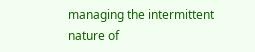managing the intermittent nature of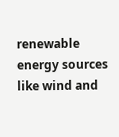renewable energy sources like wind and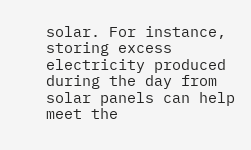solar. For instance, storing excess electricity produced during the day from solar panels can help meet the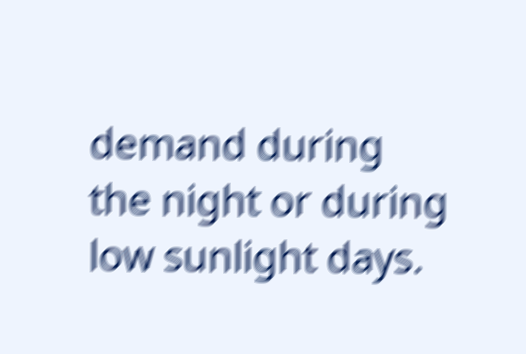demand during the night or during low sunlight days.